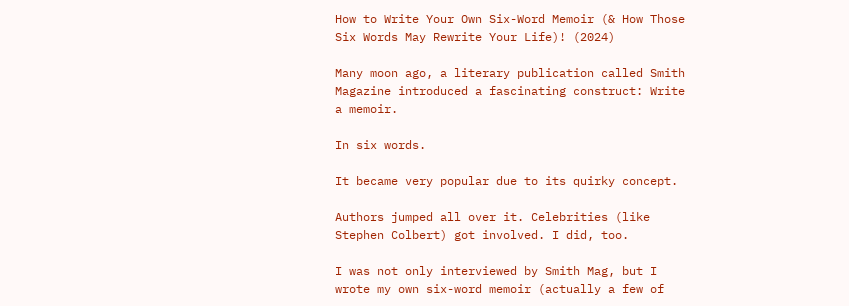How to Write Your Own Six-Word Memoir (& How Those Six Words May Rewrite Your Life)! (2024)

Many moon ago, a literary publication called Smith Magazine introduced a fascinating construct: Write a memoir.

In six words.

It became very popular due to its quirky concept.

Authors jumped all over it. Celebrities (like Stephen Colbert) got involved. I did, too.

I was not only interviewed by Smith Mag, but I wrote my own six-word memoir (actually a few of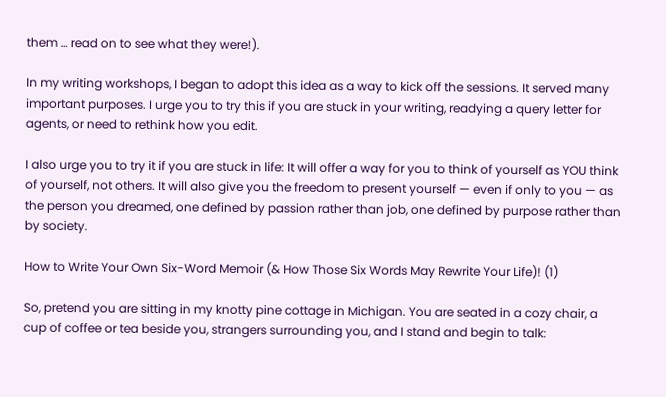them … read on to see what they were!).

In my writing workshops, I began to adopt this idea as a way to kick off the sessions. It served many important purposes. I urge you to try this if you are stuck in your writing, readying a query letter for agents, or need to rethink how you edit.

I also urge you to try it if you are stuck in life: It will offer a way for you to think of yourself as YOU think of yourself, not others. It will also give you the freedom to present yourself — even if only to you — as the person you dreamed, one defined by passion rather than job, one defined by purpose rather than by society.

How to Write Your Own Six-Word Memoir (& How Those Six Words May Rewrite Your Life)! (1)

So, pretend you are sitting in my knotty pine cottage in Michigan. You are seated in a cozy chair, a cup of coffee or tea beside you, strangers surrounding you, and I stand and begin to talk: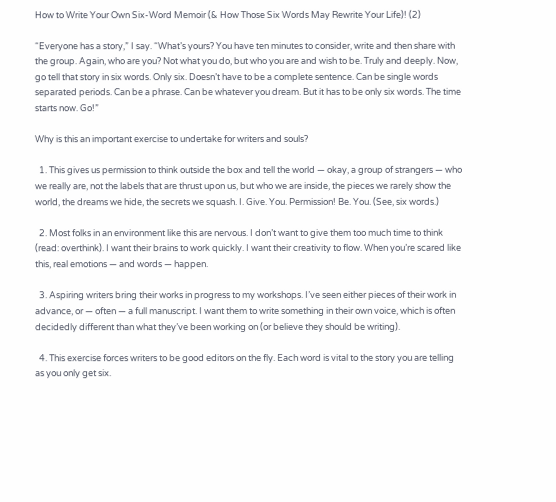How to Write Your Own Six-Word Memoir (& How Those Six Words May Rewrite Your Life)! (2)

“Everyone has a story,” I say. “What’s yours? You have ten minutes to consider, write and then share with the group. Again, who are you? Not what you do, but who you are and wish to be. Truly and deeply. Now, go tell that story in six words. Only six. Doesn’t have to be a complete sentence. Can be single words separated periods. Can be a phrase. Can be whatever you dream. But it has to be only six words. The time starts now. Go!”

Why is this an important exercise to undertake for writers and souls?

  1. This gives us permission to think outside the box and tell the world — okay, a group of strangers — who we really are, not the labels that are thrust upon us, but who we are inside, the pieces we rarely show the world, the dreams we hide, the secrets we squash. I. Give. You. Permission! Be. You. (See, six words.)

  2. Most folks in an environment like this are nervous. I don’t want to give them too much time to think (read: overthink). I want their brains to work quickly. I want their creativity to flow. When you’re scared like this, real emotions — and words — happen.

  3. Aspiring writers bring their works in progress to my workshops. I’ve seen either pieces of their work in advance, or — often — a full manuscript. I want them to write something in their own voice, which is often decidedly different than what they’ve been working on (or believe they should be writing).

  4. This exercise forces writers to be good editors on the fly. Each word is vital to the story you are telling as you only get six.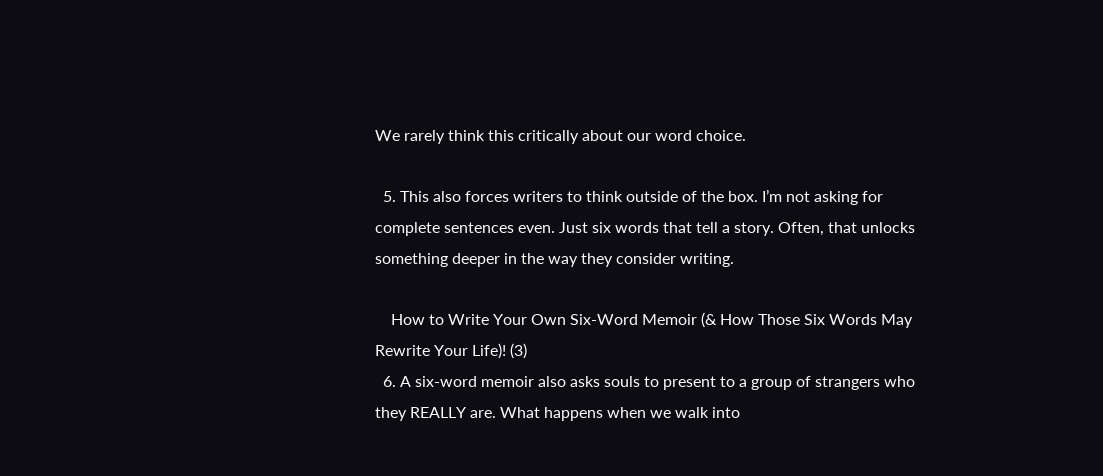We rarely think this critically about our word choice.

  5. This also forces writers to think outside of the box. I’m not asking for complete sentences even. Just six words that tell a story. Often, that unlocks something deeper in the way they consider writing.

    How to Write Your Own Six-Word Memoir (& How Those Six Words May Rewrite Your Life)! (3)
  6. A six-word memoir also asks souls to present to a group of strangers who they REALLY are. What happens when we walk into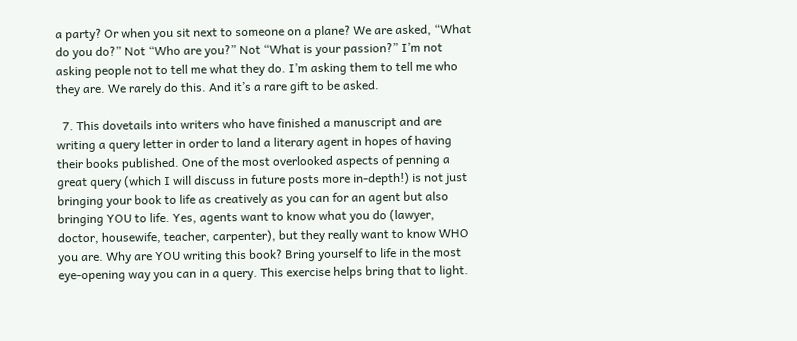a party? Or when you sit next to someone on a plane? We are asked, “What do you do?” Not “Who are you?” Not “What is your passion?” I’m not asking people not to tell me what they do. I’m asking them to tell me who they are. We rarely do this. And it’s a rare gift to be asked.

  7. This dovetails into writers who have finished a manuscript and are writing a query letter in order to land a literary agent in hopes of having their books published. One of the most overlooked aspects of penning a great query (which I will discuss in future posts more in-depth!) is not just bringing your book to life as creatively as you can for an agent but also bringing YOU to life. Yes, agents want to know what you do (lawyer, doctor, housewife, teacher, carpenter), but they really want to know WHO you are. Why are YOU writing this book? Bring yourself to life in the most eye-opening way you can in a query. This exercise helps bring that to light.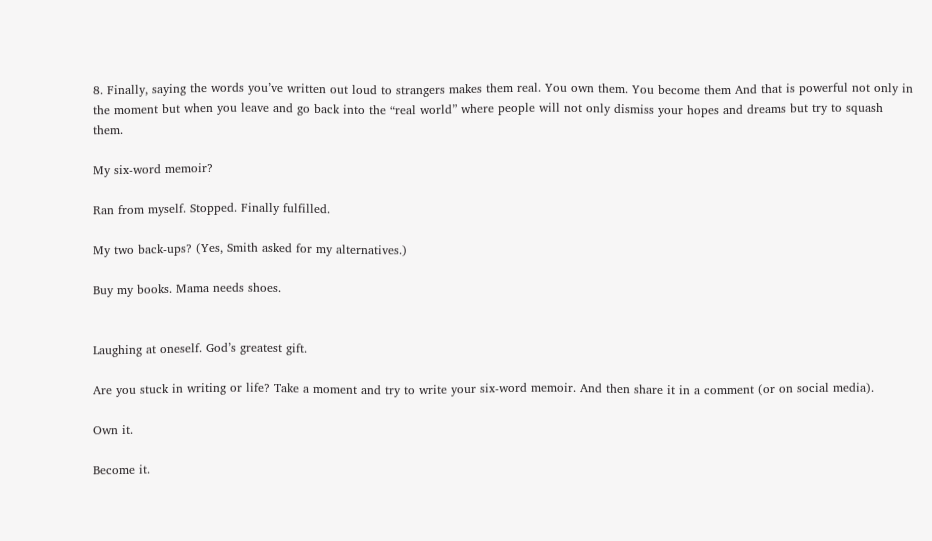8. Finally, saying the words you’ve written out loud to strangers makes them real. You own them. You become them And that is powerful not only in the moment but when you leave and go back into the “real world” where people will not only dismiss your hopes and dreams but try to squash them.

My six-word memoir?

Ran from myself. Stopped. Finally fulfilled.

My two back-ups? (Yes, Smith asked for my alternatives.)

Buy my books. Mama needs shoes.


Laughing at oneself. God’s greatest gift.

Are you stuck in writing or life? Take a moment and try to write your six-word memoir. And then share it in a comment (or on social media).

Own it.

Become it.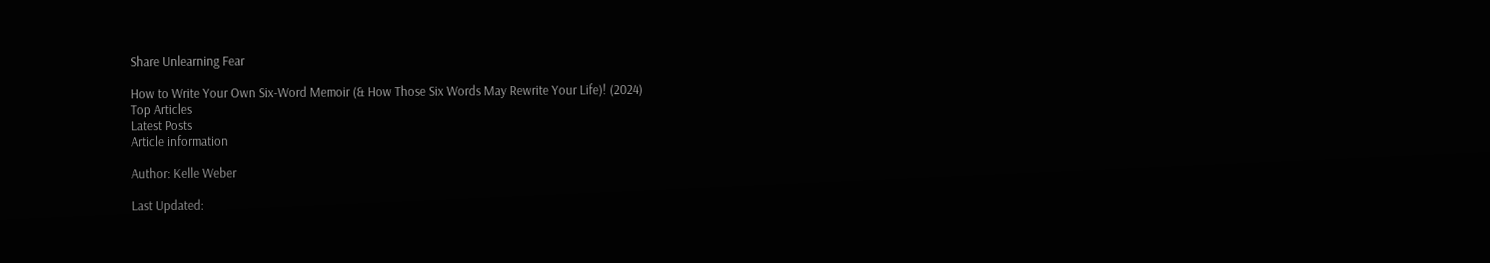Share Unlearning Fear

How to Write Your Own Six-Word Memoir (& How Those Six Words May Rewrite Your Life)! (2024)
Top Articles
Latest Posts
Article information

Author: Kelle Weber

Last Updated: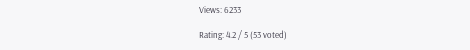Views: 6233

Rating: 4.2 / 5 (53 voted)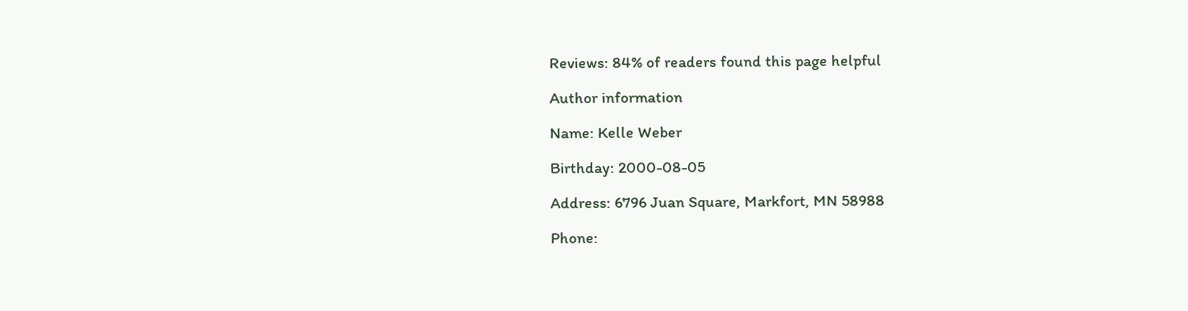Reviews: 84% of readers found this page helpful

Author information

Name: Kelle Weber

Birthday: 2000-08-05

Address: 6796 Juan Square, Markfort, MN 58988

Phone: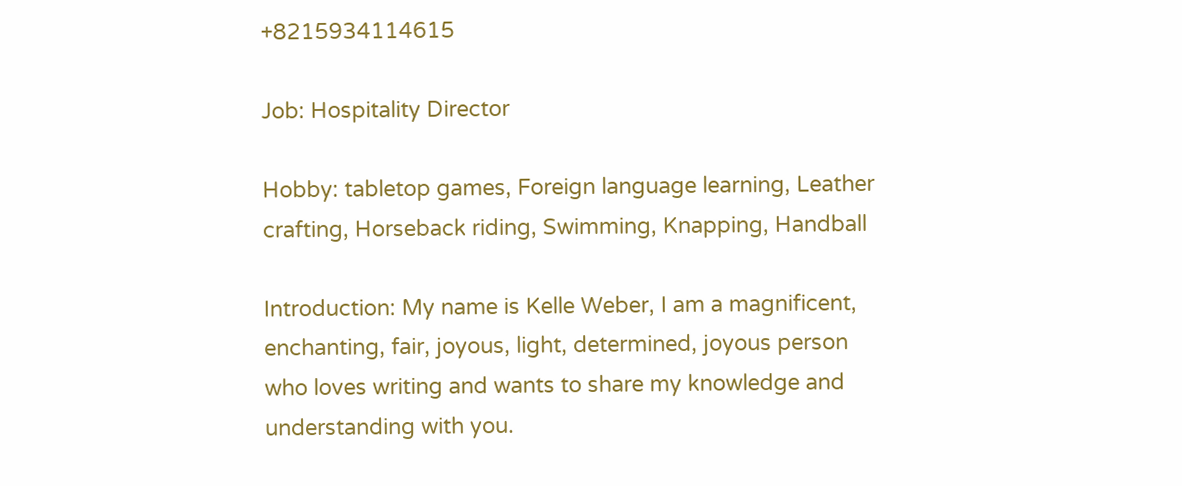+8215934114615

Job: Hospitality Director

Hobby: tabletop games, Foreign language learning, Leather crafting, Horseback riding, Swimming, Knapping, Handball

Introduction: My name is Kelle Weber, I am a magnificent, enchanting, fair, joyous, light, determined, joyous person who loves writing and wants to share my knowledge and understanding with you.